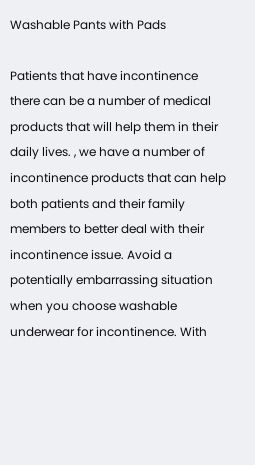Washable Pants with Pads

Patients that have incontinence there can be a number of medical products that will help them in their daily lives. , we have a number of incontinence products that can help both patients and their family members to better deal with their incontinence issue. Avoid a potentially embarrassing situation when you choose washable underwear for incontinence. With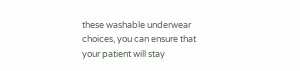these washable underwear choices, you can ensure that your patient will stay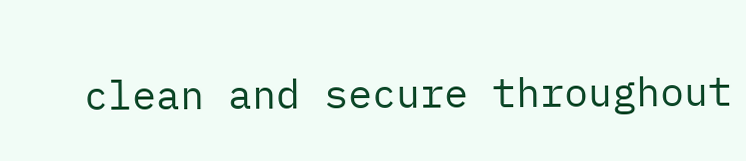clean and secure throughout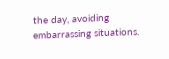the day, avoiding embarrassing situations.